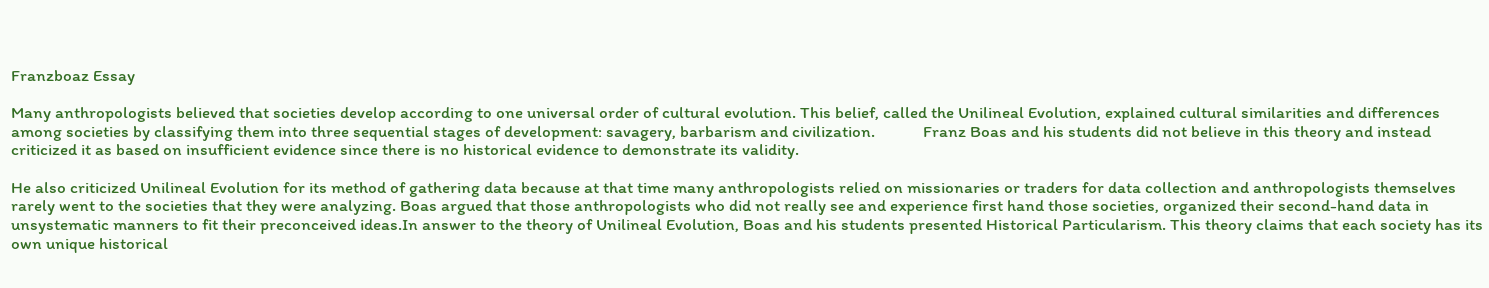Franzboaz Essay

Many anthropologists believed that societies develop according to one universal order of cultural evolution. This belief, called the Unilineal Evolution, explained cultural similarities and differences among societies by classifying them into three sequential stages of development: savagery, barbarism and civilization.            Franz Boas and his students did not believe in this theory and instead criticized it as based on insufficient evidence since there is no historical evidence to demonstrate its validity.

He also criticized Unilineal Evolution for its method of gathering data because at that time many anthropologists relied on missionaries or traders for data collection and anthropologists themselves rarely went to the societies that they were analyzing. Boas argued that those anthropologists who did not really see and experience first hand those societies, organized their second-hand data in unsystematic manners to fit their preconceived ideas.In answer to the theory of Unilineal Evolution, Boas and his students presented Historical Particularism. This theory claims that each society has its own unique historical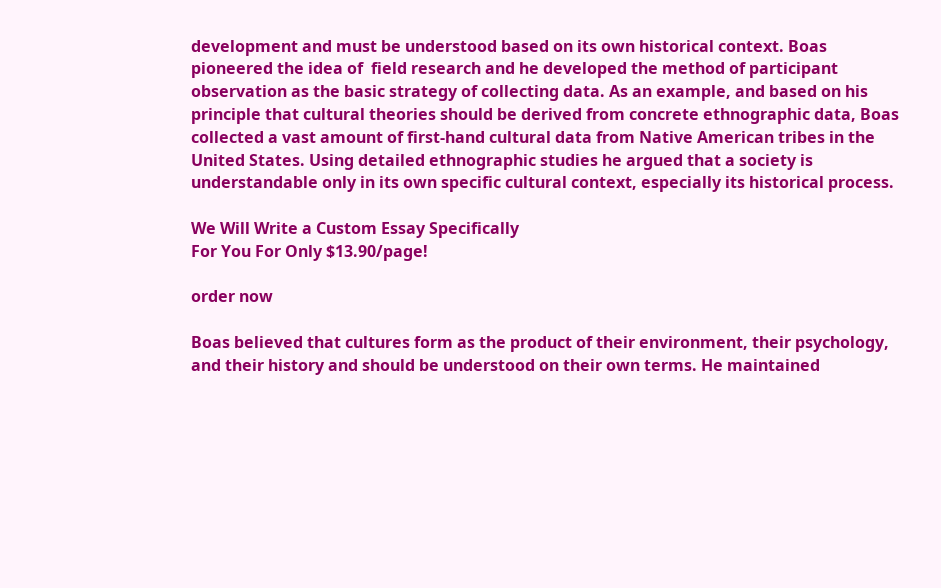development and must be understood based on its own historical context. Boas pioneered the idea of  field research and he developed the method of participant observation as the basic strategy of collecting data. As an example, and based on his principle that cultural theories should be derived from concrete ethnographic data, Boas collected a vast amount of first-hand cultural data from Native American tribes in the United States. Using detailed ethnographic studies he argued that a society is understandable only in its own specific cultural context, especially its historical process.

We Will Write a Custom Essay Specifically
For You For Only $13.90/page!

order now

Boas believed that cultures form as the product of their environment, their psychology, and their history and should be understood on their own terms. He maintained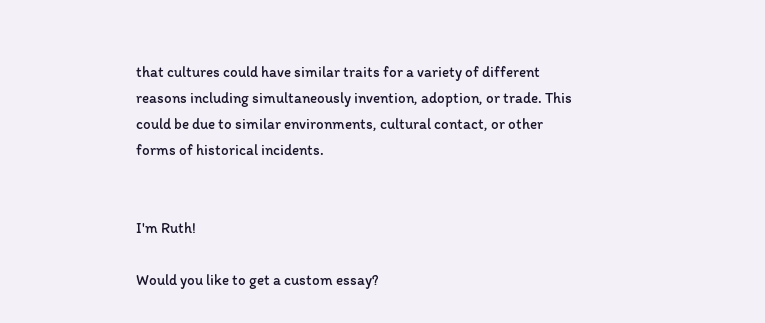that cultures could have similar traits for a variety of different reasons including simultaneously invention, adoption, or trade. This could be due to similar environments, cultural contact, or other forms of historical incidents.


I'm Ruth!

Would you like to get a custom essay?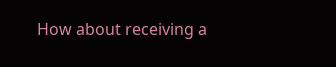How about receiving a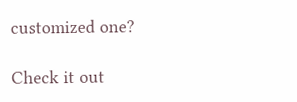customized one?

Check it out